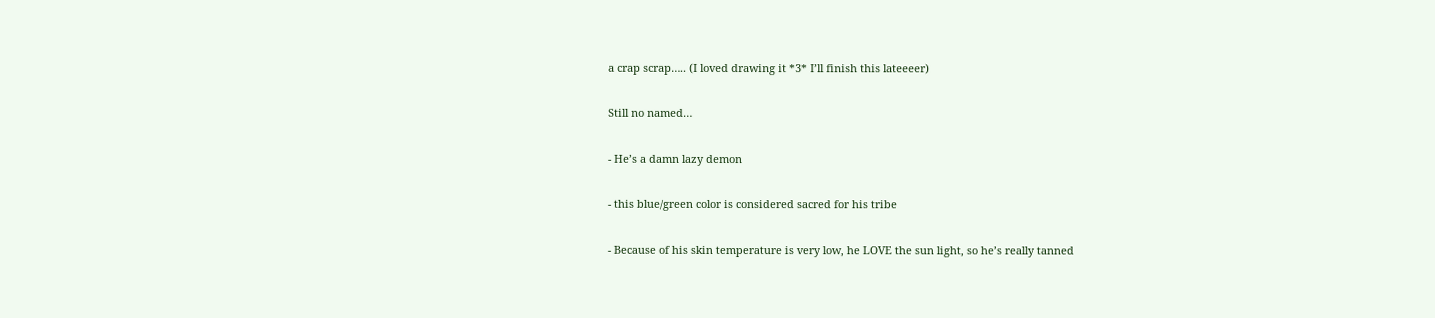a crap scrap….. (I loved drawing it *3* I’ll finish this lateeeer)

Still no named…

- He’s a damn lazy demon

- this blue/green color is considered sacred for his tribe

- Because of his skin temperature is very low, he LOVE the sun light, so he’s really tanned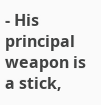- His principal weapon is a stick,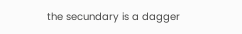the secundary is a dagger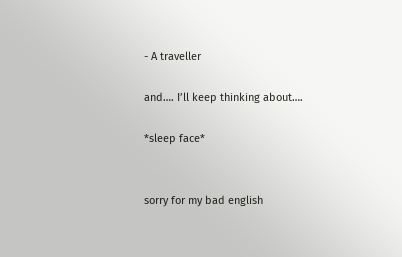- A traveller

and…. I’ll keep thinking about….

*sleep face*


sorry for my bad english